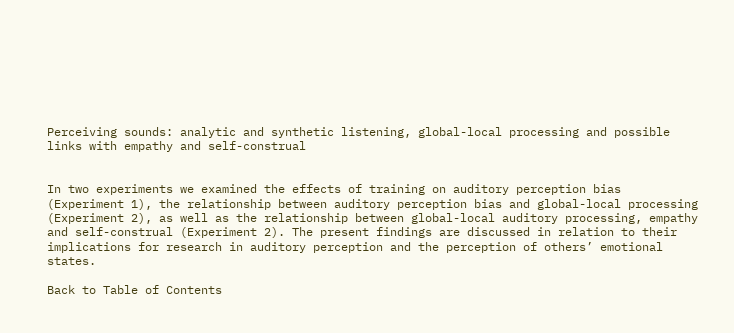Perceiving sounds: analytic and synthetic listening, global-local processing and possible links with empathy and self-construal


In two experiments we examined the effects of training on auditory perception bias (Experiment 1), the relationship between auditory perception bias and global-local processing (Experiment 2), as well as the relationship between global-local auditory processing, empathy and self-construal (Experiment 2). The present findings are discussed in relation to their implications for research in auditory perception and the perception of others’ emotional states.

Back to Table of Contents